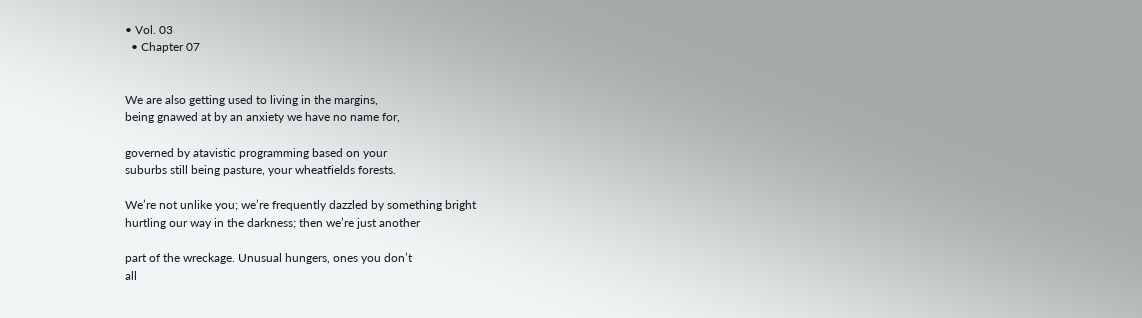• Vol. 03
  • Chapter 07


We are also getting used to living in the margins,
being gnawed at by an anxiety we have no name for,

governed by atavistic programming based on your
suburbs still being pasture, your wheatfields forests.

We’re not unlike you; we’re frequently dazzled by something bright
hurtling our way in the darkness; then we’re just another

part of the wreckage. Unusual hungers, ones you don’t
all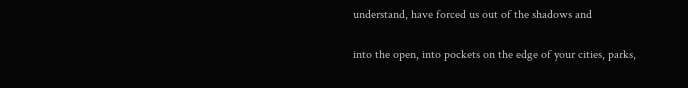understand, have forced us out of the shadows and

into the open, into pockets on the edge of your cities, parks,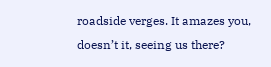roadside verges. It amazes you, doesn’t it, seeing us there?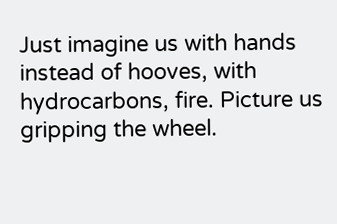Just imagine us with hands instead of hooves, with
hydrocarbons, fire. Picture us gripping the wheel.